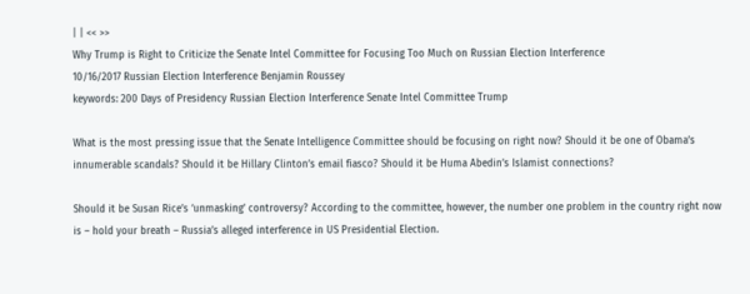| | << >>
Why Trump is Right to Criticize the Senate Intel Committee for Focusing Too Much on Russian Election Interference
10/16/2017 Russian Election Interference Benjamin Roussey
keywords: 200 Days of Presidency Russian Election Interference Senate Intel Committee Trump

What is the most pressing issue that the Senate Intelligence Committee should be focusing on right now? Should it be one of Obama’s innumerable scandals? Should it be Hillary Clinton’s email fiasco? Should it be Huma Abedin’s Islamist connections?

Should it be Susan Rice’s ‘unmasking’ controversy? According to the committee, however, the number one problem in the country right now is – hold your breath – Russia’s alleged interference in US Presidential Election.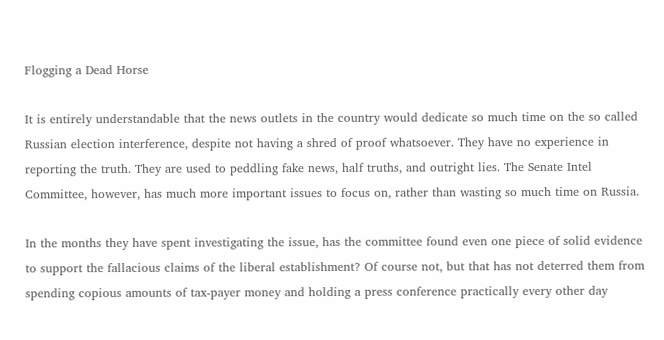Flogging a Dead Horse

It is entirely understandable that the news outlets in the country would dedicate so much time on the so called Russian election interference, despite not having a shred of proof whatsoever. They have no experience in reporting the truth. They are used to peddling fake news, half truths, and outright lies. The Senate Intel Committee, however, has much more important issues to focus on, rather than wasting so much time on Russia.

In the months they have spent investigating the issue, has the committee found even one piece of solid evidence to support the fallacious claims of the liberal establishment? Of course not, but that has not deterred them from spending copious amounts of tax-payer money and holding a press conference practically every other day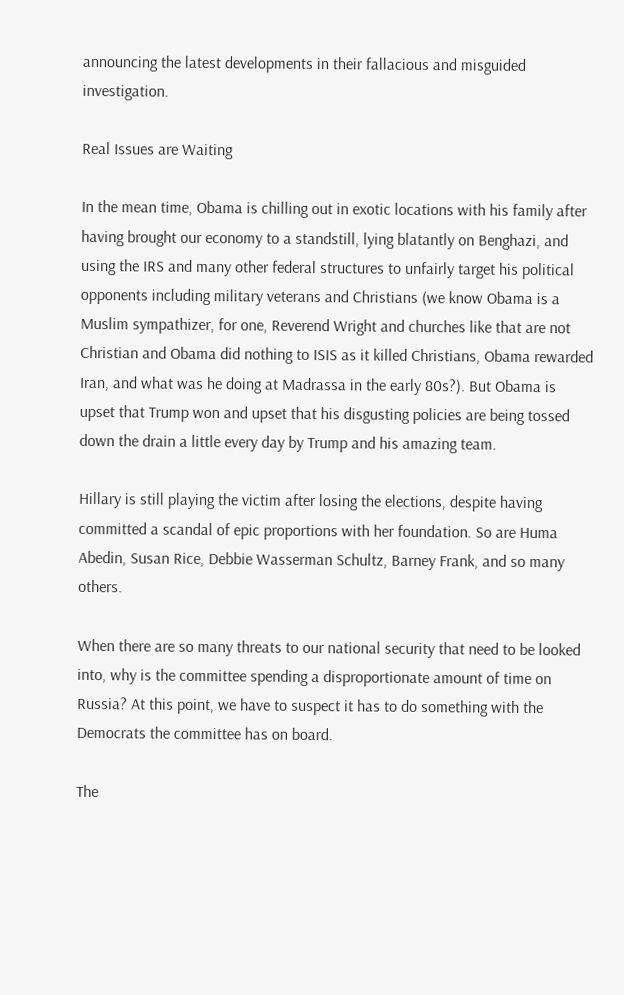announcing the latest developments in their fallacious and misguided investigation.

Real Issues are Waiting

In the mean time, Obama is chilling out in exotic locations with his family after having brought our economy to a standstill, lying blatantly on Benghazi, and using the IRS and many other federal structures to unfairly target his political opponents including military veterans and Christians (we know Obama is a Muslim sympathizer, for one, Reverend Wright and churches like that are not Christian and Obama did nothing to ISIS as it killed Christians, Obama rewarded Iran, and what was he doing at Madrassa in the early 80s?). But Obama is upset that Trump won and upset that his disgusting policies are being tossed down the drain a little every day by Trump and his amazing team.

Hillary is still playing the victim after losing the elections, despite having committed a scandal of epic proportions with her foundation. So are Huma Abedin, Susan Rice, Debbie Wasserman Schultz, Barney Frank, and so many others.

When there are so many threats to our national security that need to be looked into, why is the committee spending a disproportionate amount of time on Russia? At this point, we have to suspect it has to do something with the Democrats the committee has on board.

The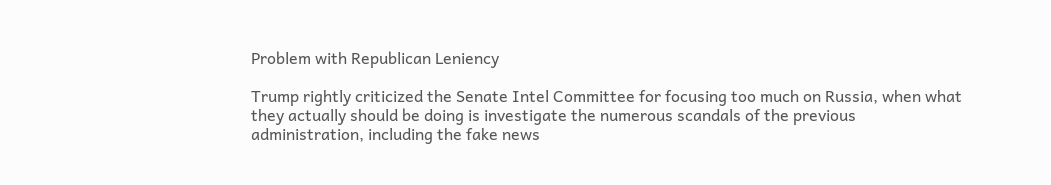Problem with Republican Leniency

Trump rightly criticized the Senate Intel Committee for focusing too much on Russia, when what they actually should be doing is investigate the numerous scandals of the previous administration, including the fake news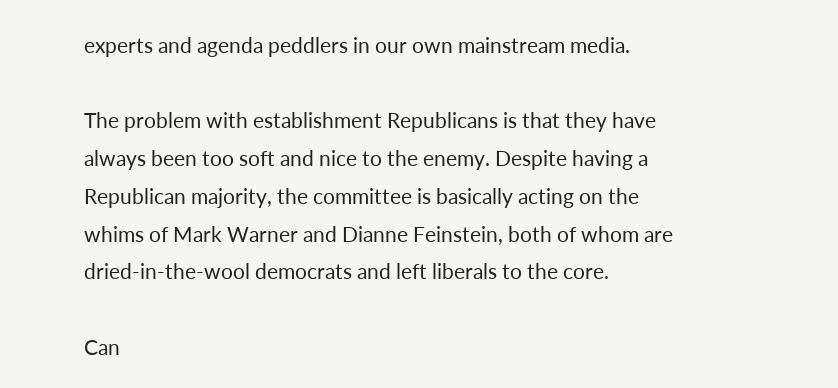experts and agenda peddlers in our own mainstream media.

The problem with establishment Republicans is that they have always been too soft and nice to the enemy. Despite having a Republican majority, the committee is basically acting on the whims of Mark Warner and Dianne Feinstein, both of whom are dried-in-the-wool democrats and left liberals to the core.

Can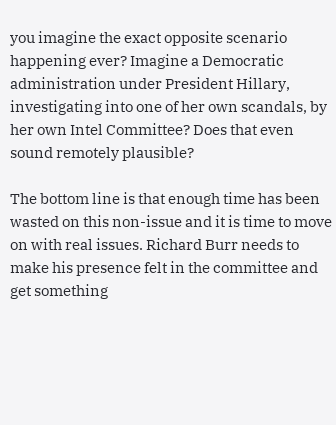you imagine the exact opposite scenario happening ever? Imagine a Democratic administration under President Hillary, investigating into one of her own scandals, by her own Intel Committee? Does that even sound remotely plausible?

The bottom line is that enough time has been wasted on this non-issue and it is time to move on with real issues. Richard Burr needs to make his presence felt in the committee and get something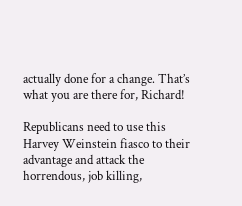actually done for a change. That’s what you are there for, Richard!

Republicans need to use this Harvey Weinstein fiasco to their advantage and attack the horrendous, job killing,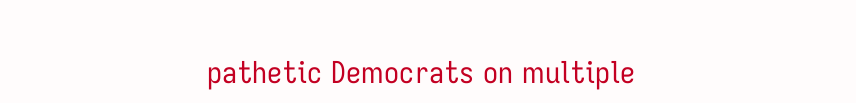pathetic Democrats on multiple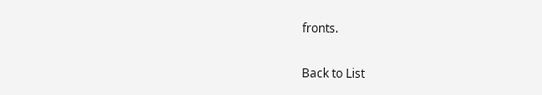fronts.

Back to List